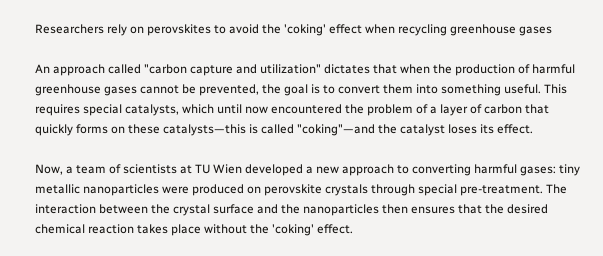Researchers rely on perovskites to avoid the 'coking' effect when recycling greenhouse gases

An approach called "carbon capture and utilization" dictates that when the production of harmful greenhouse gases cannot be prevented, the goal is to convert them into something useful. This requires special catalysts, which until now encountered the problem of a layer of carbon that quickly forms on these catalysts—this is called "coking"—and the catalyst loses its effect.

Now, a team of scientists at TU Wien developed a new approach to converting harmful gases: tiny metallic nanoparticles were produced on perovskite crystals through special pre-treatment. The interaction between the crystal surface and the nanoparticles then ensures that the desired chemical reaction takes place without the 'coking' effect.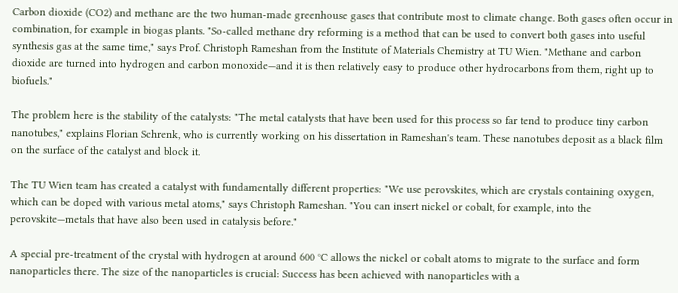Carbon dioxide (CO2) and methane are the two human-made greenhouse gases that contribute most to climate change. Both gases often occur in combination, for example in biogas plants. "So-called methane dry reforming is a method that can be used to convert both gases into useful synthesis gas at the same time," says Prof. Christoph Rameshan from the Institute of Materials Chemistry at TU Wien. "Methane and carbon dioxide are turned into hydrogen and carbon monoxide—and it is then relatively easy to produce other hydrocarbons from them, right up to biofuels."

The problem here is the stability of the catalysts: "The metal catalysts that have been used for this process so far tend to produce tiny carbon nanotubes," explains Florian Schrenk, who is currently working on his dissertation in Rameshan's team. These nanotubes deposit as a black film on the surface of the catalyst and block it.

The TU Wien team has created a catalyst with fundamentally different properties: "We use perovskites, which are crystals containing oxygen, which can be doped with various metal atoms," says Christoph Rameshan. "You can insert nickel or cobalt, for example, into the perovskite—metals that have also been used in catalysis before."

A special pre-treatment of the crystal with hydrogen at around 600 °C allows the nickel or cobalt atoms to migrate to the surface and form nanoparticles there. The size of the nanoparticles is crucial: Success has been achieved with nanoparticles with a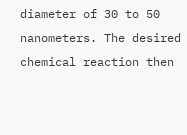diameter of 30 to 50 nanometers. The desired chemical reaction then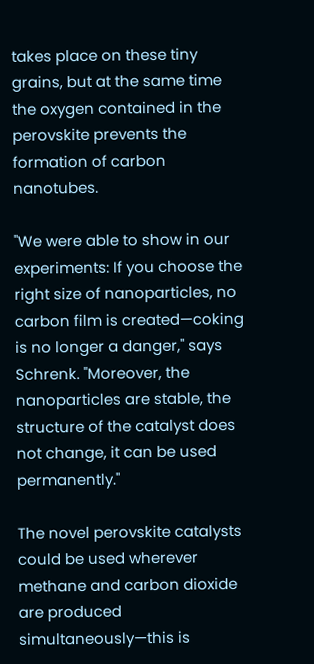takes place on these tiny grains, but at the same time the oxygen contained in the perovskite prevents the formation of carbon nanotubes.

"We were able to show in our experiments: If you choose the right size of nanoparticles, no carbon film is created—coking is no longer a danger," says Schrenk. "Moreover, the nanoparticles are stable, the structure of the catalyst does not change, it can be used permanently."

The novel perovskite catalysts could be used wherever methane and carbon dioxide are produced simultaneously—this is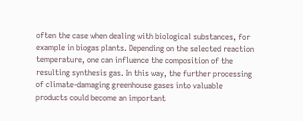often the case when dealing with biological substances, for example in biogas plants. Depending on the selected reaction temperature, one can influence the composition of the resulting synthesis gas. In this way, the further processing of climate-damaging greenhouse gases into valuable products could become an important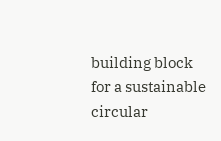building block for a sustainable circular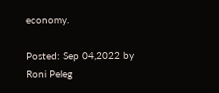economy.

Posted: Sep 04,2022 by Roni Peleg